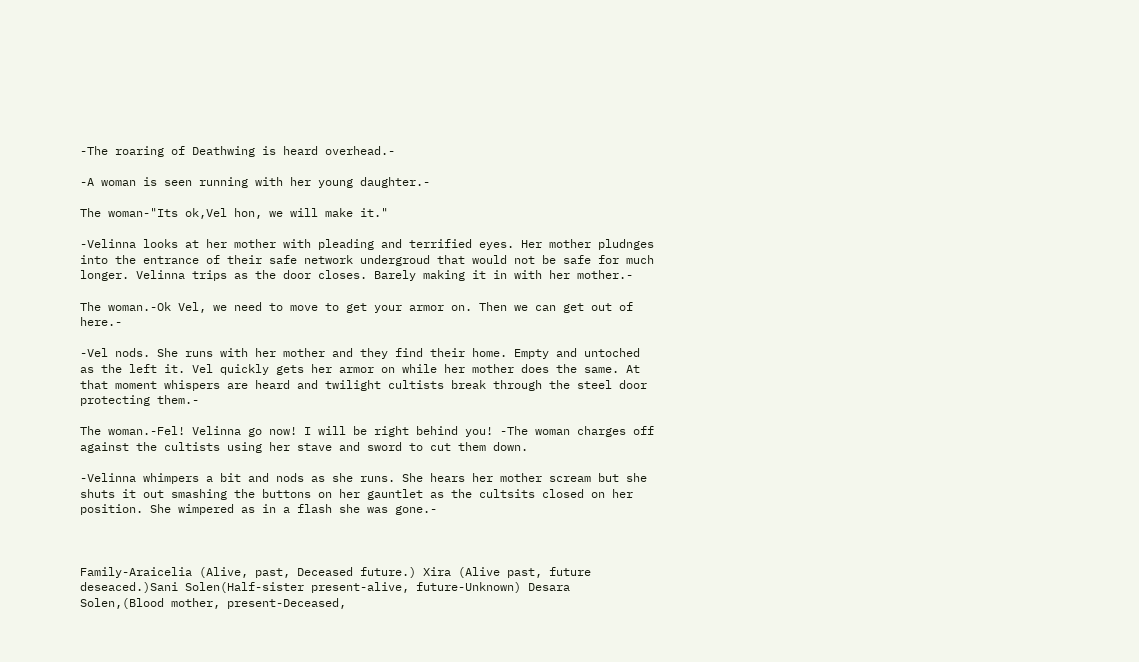-The roaring of Deathwing is heard overhead.-

-A woman is seen running with her young daughter.-

The woman-"Its ok,Vel hon, we will make it."

-Velinna looks at her mother with pleading and terrified eyes. Her mother pludnges into the entrance of their safe network undergroud that would not be safe for much longer. Velinna trips as the door closes. Barely making it in with her mother.-

The woman.-Ok Vel, we need to move to get your armor on. Then we can get out of here.-

-Vel nods. She runs with her mother and they find their home. Empty and untoched as the left it. Vel quickly gets her armor on while her mother does the same. At that moment whispers are heard and twilight cultists break through the steel door protecting them.-

The woman.-Fel! Velinna go now! I will be right behind you! -The woman charges off against the cultists using her stave and sword to cut them down.

-Velinna whimpers a bit and nods as she runs. She hears her mother scream but she shuts it out smashing the buttons on her gauntlet as the cultsits closed on her position. She wimpered as in a flash she was gone.-



Family-Araicelia (Alive, past, Deceased future.) Xira (Alive past, future deseaced.)Sani Solen(Half-sister present-alive, future-Unknown) Desara Solen,(Blood mother, present-Deceased,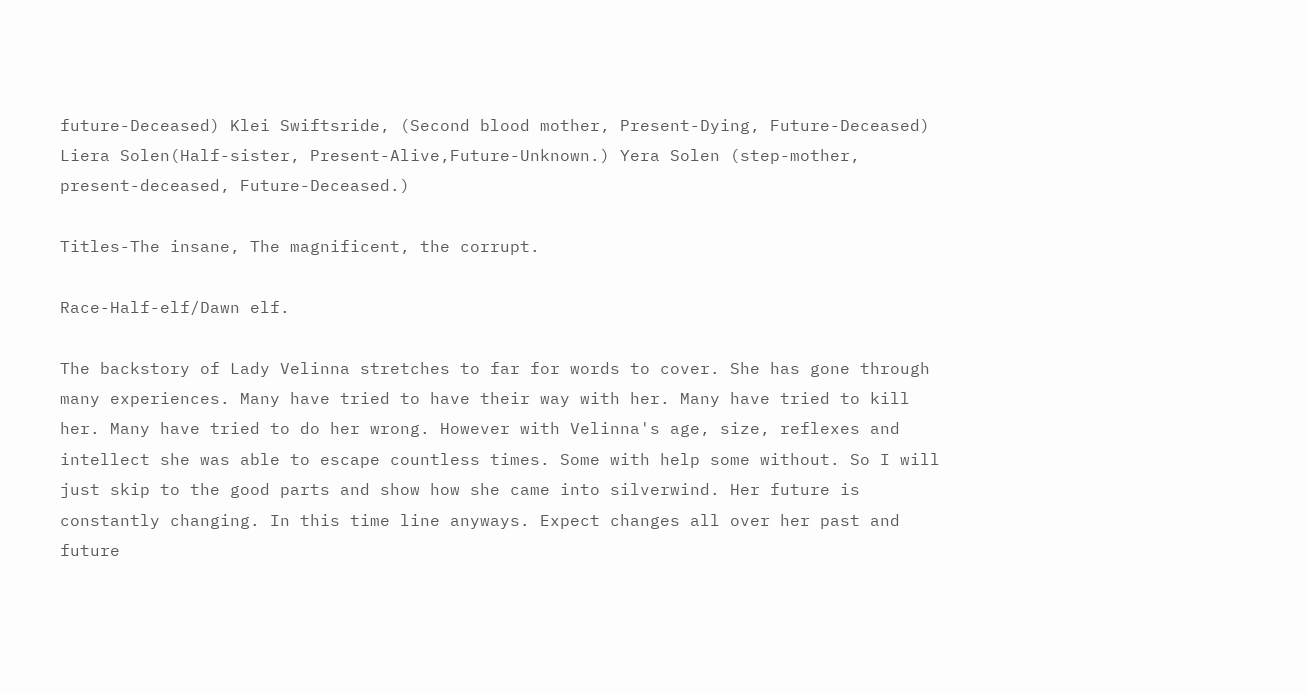future-Deceased) Klei Swiftsride, (Second blood mother, Present-Dying, Future-Deceased) Liera Solen(Half-sister, Present-Alive,Future-Unknown.) Yera Solen (step-mother, present-deceased, Future-Deceased.)

Titles-The insane, The magnificent, the corrupt.

Race-Half-elf/Dawn elf.

The backstory of Lady Velinna stretches to far for words to cover. She has gone through many experiences. Many have tried to have their way with her. Many have tried to kill her. Many have tried to do her wrong. However with Velinna's age, size, reflexes and intellect she was able to escape countless times. Some with help some without. So I will just skip to the good parts and show how she came into silverwind. Her future is constantly changing. In this time line anyways. Expect changes all over her past and future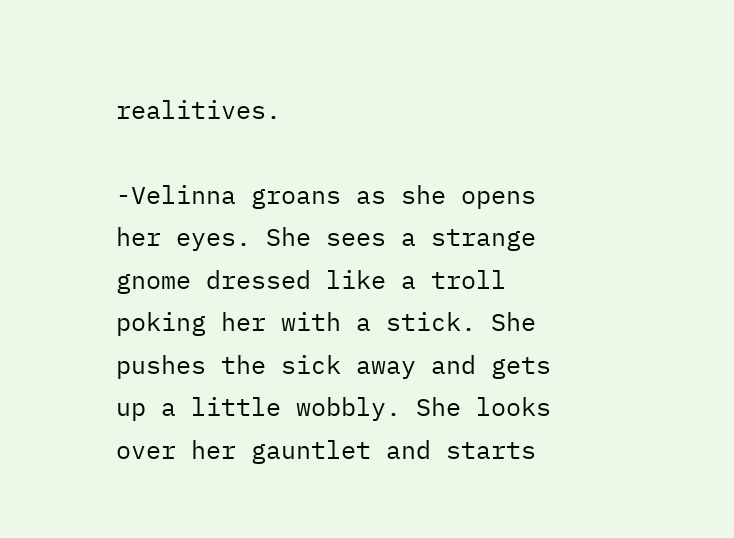realitives.

-Velinna groans as she opens her eyes. She sees a strange gnome dressed like a troll poking her with a stick. She pushes the sick away and gets up a little wobbly. She looks over her gauntlet and starts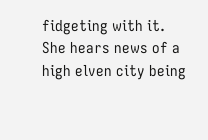fidgeting with it. She hears news of a high elven city being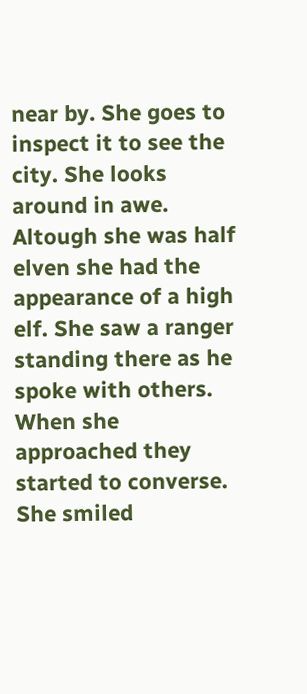near by. She goes to inspect it to see the city. She looks around in awe. Altough she was half elven she had the appearance of a high elf. She saw a ranger standing there as he spoke with others. When she approached they started to converse. She smiled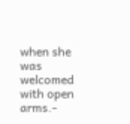when she was welcomed with open arms.-